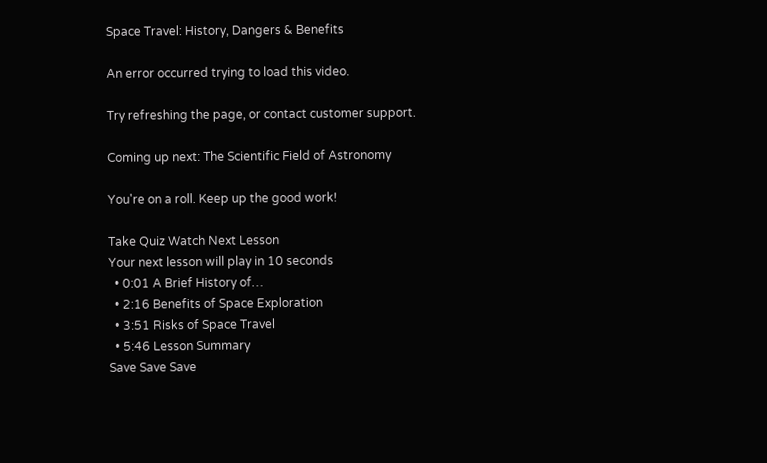Space Travel: History, Dangers & Benefits

An error occurred trying to load this video.

Try refreshing the page, or contact customer support.

Coming up next: The Scientific Field of Astronomy

You're on a roll. Keep up the good work!

Take Quiz Watch Next Lesson
Your next lesson will play in 10 seconds
  • 0:01 A Brief History of…
  • 2:16 Benefits of Space Exploration
  • 3:51 Risks of Space Travel
  • 5:46 Lesson Summary
Save Save Save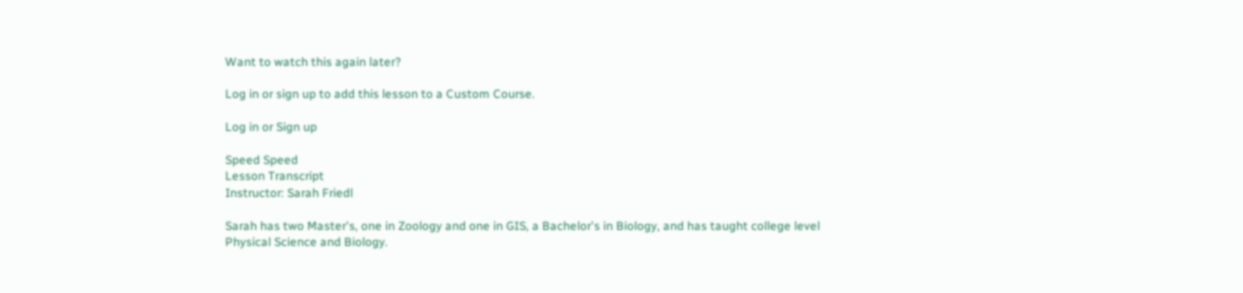Want to watch this again later?

Log in or sign up to add this lesson to a Custom Course.

Log in or Sign up

Speed Speed
Lesson Transcript
Instructor: Sarah Friedl

Sarah has two Master's, one in Zoology and one in GIS, a Bachelor's in Biology, and has taught college level Physical Science and Biology.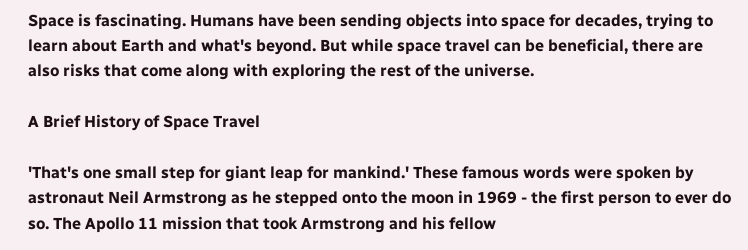Space is fascinating. Humans have been sending objects into space for decades, trying to learn about Earth and what's beyond. But while space travel can be beneficial, there are also risks that come along with exploring the rest of the universe.

A Brief History of Space Travel

'That's one small step for giant leap for mankind.' These famous words were spoken by astronaut Neil Armstrong as he stepped onto the moon in 1969 - the first person to ever do so. The Apollo 11 mission that took Armstrong and his fellow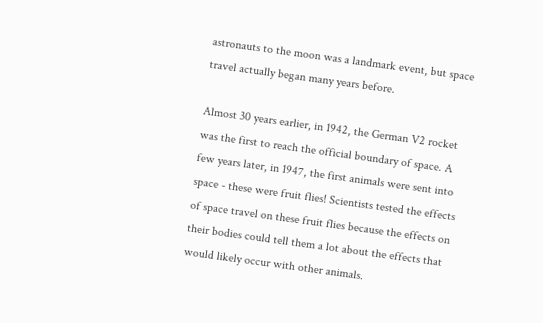astronauts to the moon was a landmark event, but space travel actually began many years before.

Almost 30 years earlier, in 1942, the German V2 rocket was the first to reach the official boundary of space. A few years later, in 1947, the first animals were sent into space - these were fruit flies! Scientists tested the effects of space travel on these fruit flies because the effects on their bodies could tell them a lot about the effects that would likely occur with other animals.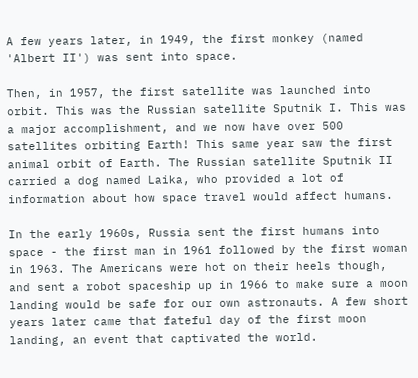A few years later, in 1949, the first monkey (named 'Albert II') was sent into space.

Then, in 1957, the first satellite was launched into orbit. This was the Russian satellite Sputnik I. This was a major accomplishment, and we now have over 500 satellites orbiting Earth! This same year saw the first animal orbit of Earth. The Russian satellite Sputnik II carried a dog named Laika, who provided a lot of information about how space travel would affect humans.

In the early 1960s, Russia sent the first humans into space - the first man in 1961 followed by the first woman in 1963. The Americans were hot on their heels though, and sent a robot spaceship up in 1966 to make sure a moon landing would be safe for our own astronauts. A few short years later came that fateful day of the first moon landing, an event that captivated the world.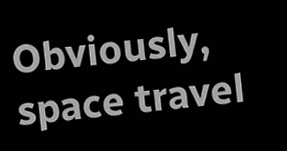Obviously, space travel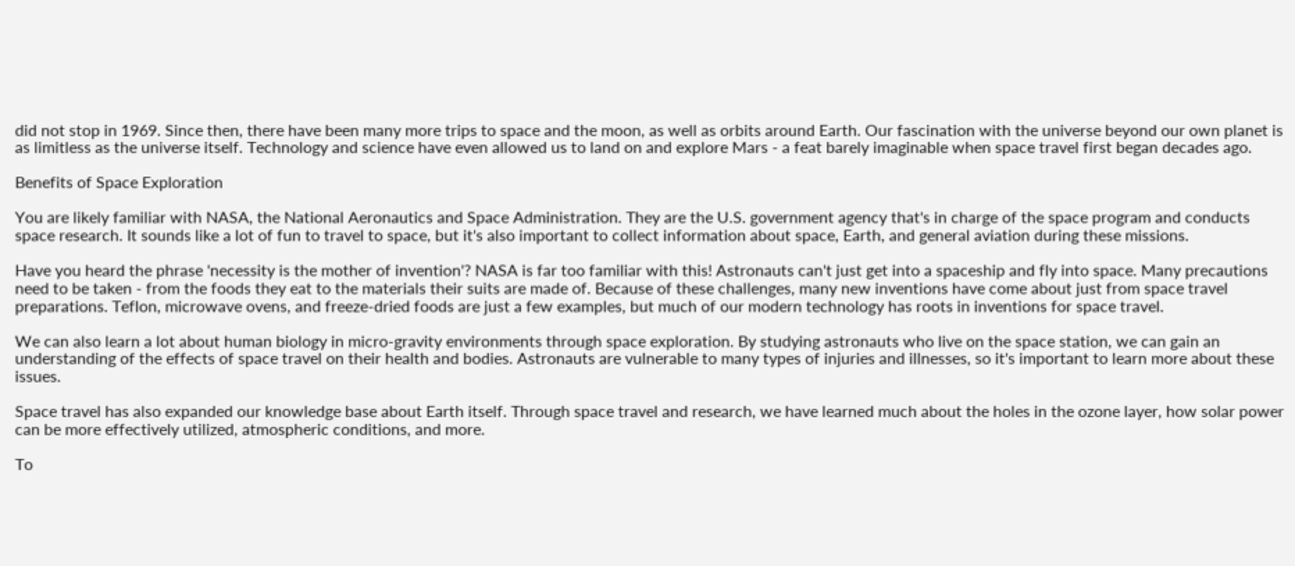did not stop in 1969. Since then, there have been many more trips to space and the moon, as well as orbits around Earth. Our fascination with the universe beyond our own planet is as limitless as the universe itself. Technology and science have even allowed us to land on and explore Mars - a feat barely imaginable when space travel first began decades ago.

Benefits of Space Exploration

You are likely familiar with NASA, the National Aeronautics and Space Administration. They are the U.S. government agency that's in charge of the space program and conducts space research. It sounds like a lot of fun to travel to space, but it's also important to collect information about space, Earth, and general aviation during these missions.

Have you heard the phrase 'necessity is the mother of invention'? NASA is far too familiar with this! Astronauts can't just get into a spaceship and fly into space. Many precautions need to be taken - from the foods they eat to the materials their suits are made of. Because of these challenges, many new inventions have come about just from space travel preparations. Teflon, microwave ovens, and freeze-dried foods are just a few examples, but much of our modern technology has roots in inventions for space travel.

We can also learn a lot about human biology in micro-gravity environments through space exploration. By studying astronauts who live on the space station, we can gain an understanding of the effects of space travel on their health and bodies. Astronauts are vulnerable to many types of injuries and illnesses, so it's important to learn more about these issues.

Space travel has also expanded our knowledge base about Earth itself. Through space travel and research, we have learned much about the holes in the ozone layer, how solar power can be more effectively utilized, atmospheric conditions, and more.

To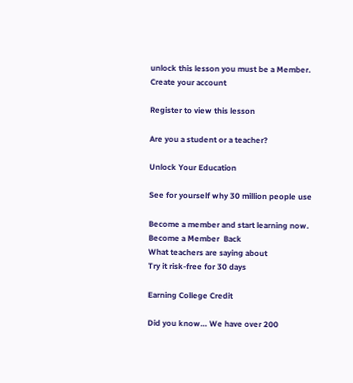unlock this lesson you must be a Member.
Create your account

Register to view this lesson

Are you a student or a teacher?

Unlock Your Education

See for yourself why 30 million people use

Become a member and start learning now.
Become a Member  Back
What teachers are saying about
Try it risk-free for 30 days

Earning College Credit

Did you know… We have over 200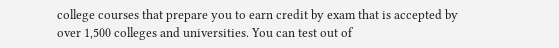college courses that prepare you to earn credit by exam that is accepted by over 1,500 colleges and universities. You can test out of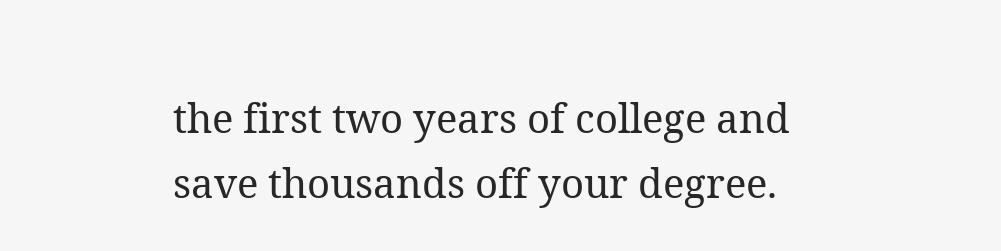the first two years of college and save thousands off your degree.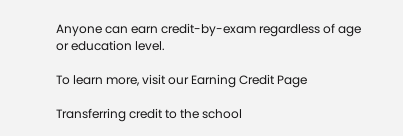Anyone can earn credit-by-exam regardless of age or education level.

To learn more, visit our Earning Credit Page

Transferring credit to the school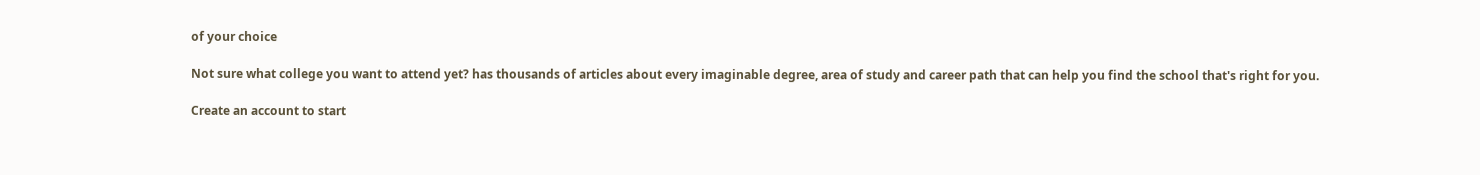of your choice

Not sure what college you want to attend yet? has thousands of articles about every imaginable degree, area of study and career path that can help you find the school that's right for you.

Create an account to start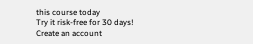this course today
Try it risk-free for 30 days!
Create an account